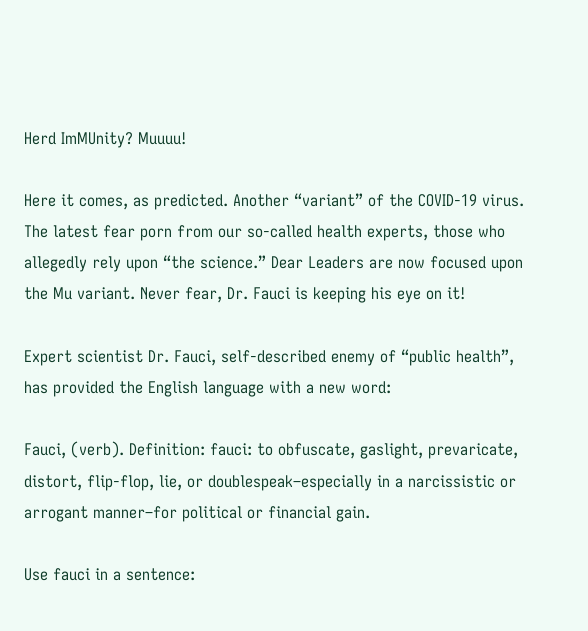Herd ImMUnity? Muuuu!

Here it comes, as predicted. Another “variant” of the COVID-19 virus. The latest fear porn from our so-called health experts, those who allegedly rely upon “the science.” Dear Leaders are now focused upon the Mu variant. Never fear, Dr. Fauci is keeping his eye on it!

Expert scientist Dr. Fauci, self-described enemy of “public health”, has provided the English language with a new word:

Fauci, (verb). Definition: fauci: to obfuscate, gaslight, prevaricate, distort, flip-flop, lie, or doublespeak–especially in a narcissistic or arrogant manner–for political or financial gain.

Use fauci in a sentence: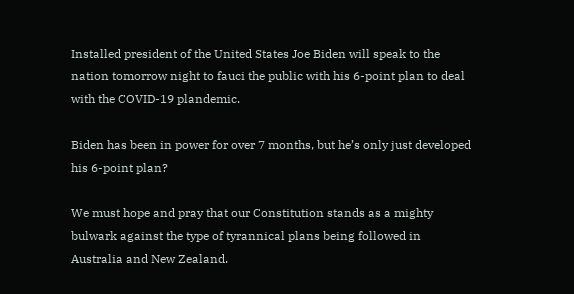Installed president of the United States Joe Biden will speak to the nation tomorrow night to fauci the public with his 6-point plan to deal with the COVID-19 plandemic.

Biden has been in power for over 7 months, but he’s only just developed his 6-point plan?

We must hope and pray that our Constitution stands as a mighty bulwark against the type of tyrannical plans being followed in Australia and New Zealand.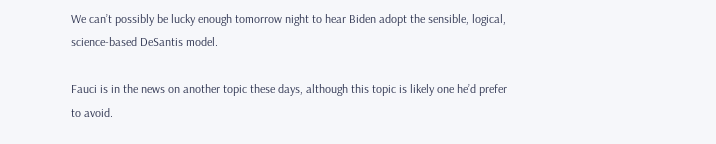We can’t possibly be lucky enough tomorrow night to hear Biden adopt the sensible, logical, science-based DeSantis model.

Fauci is in the news on another topic these days, although this topic is likely one he’d prefer to avoid.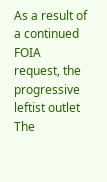As a result of a continued FOIA request, the progressive leftist outlet The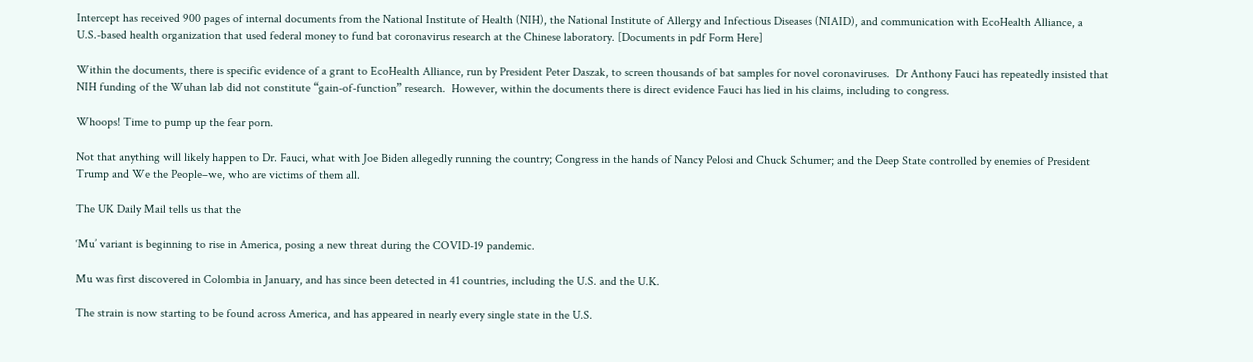Intercept has received 900 pages of internal documents from the National Institute of Health (NIH), the National Institute of Allergy and Infectious Diseases (NIAID), and communication with EcoHealth Alliance, a U.S.-based health organization that used federal money to fund bat coronavirus research at the Chinese laboratory. [Documents in pdf Form Here]

Within the documents, there is specific evidence of a grant to EcoHealth Alliance, run by President Peter Daszak, to screen thousands of bat samples for novel coronaviruses.  Dr Anthony Fauci has repeatedly insisted that NIH funding of the Wuhan lab did not constitute “gain-of-function” research.  However, within the documents there is direct evidence Fauci has lied in his claims, including to congress.

Whoops! Time to pump up the fear porn.

Not that anything will likely happen to Dr. Fauci, what with Joe Biden allegedly running the country; Congress in the hands of Nancy Pelosi and Chuck Schumer; and the Deep State controlled by enemies of President Trump and We the People–we, who are victims of them all.

The UK Daily Mail tells us that the

‘Mu’ variant is beginning to rise in America, posing a new threat during the COVID-19 pandemic.

Mu was first discovered in Colombia in January, and has since been detected in 41 countries, including the U.S. and the U.K.

The strain is now starting to be found across America, and has appeared in nearly every single state in the U.S.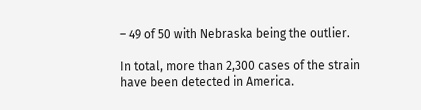– 49 of 50 with Nebraska being the outlier.

In total, more than 2,300 cases of the strain have been detected in America.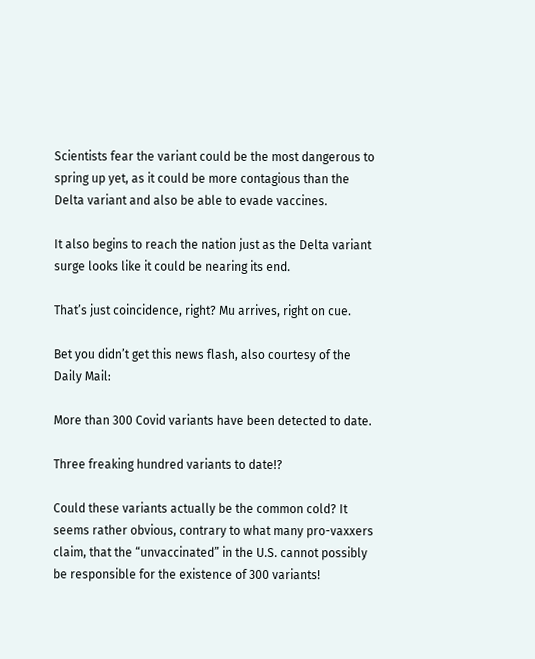Scientists fear the variant could be the most dangerous to spring up yet, as it could be more contagious than the Delta variant and also be able to evade vaccines.

It also begins to reach the nation just as the Delta variant surge looks like it could be nearing its end.

That’s just coincidence, right? Mu arrives, right on cue.

Bet you didn’t get this news flash, also courtesy of the Daily Mail:

More than 300 Covid variants have been detected to date.

Three freaking hundred variants to date!?

Could these variants actually be the common cold? It seems rather obvious, contrary to what many pro-vaxxers claim, that the “unvaccinated” in the U.S. cannot possibly be responsible for the existence of 300 variants!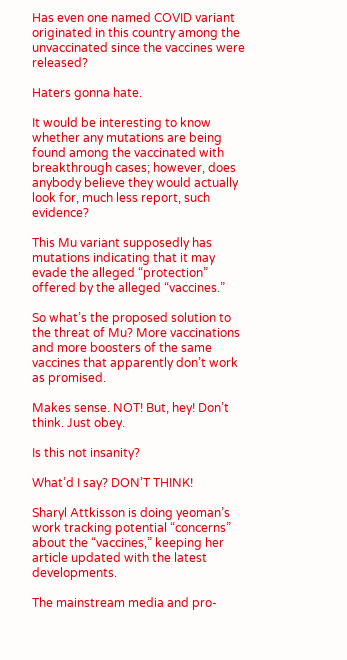Has even one named COVID variant originated in this country among the unvaccinated since the vaccines were released?

Haters gonna hate.

It would be interesting to know whether any mutations are being found among the vaccinated with breakthrough cases; however, does anybody believe they would actually look for, much less report, such evidence?

This Mu variant supposedly has mutations indicating that it may evade the alleged “protection” offered by the alleged “vaccines.”

So what’s the proposed solution to the threat of Mu? More vaccinations and more boosters of the same vaccines that apparently don’t work as promised.

Makes sense. NOT! But, hey! Don’t think. Just obey.

Is this not insanity?

What’d I say? DON’T THINK!

Sharyl Attkisson is doing yeoman’s work tracking potential “concerns” about the “vaccines,” keeping her article updated with the latest developments.

The mainstream media and pro-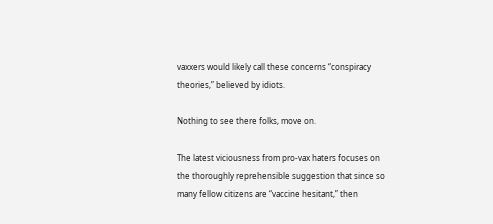vaxxers would likely call these concerns “conspiracy theories,” believed by idiots.

Nothing to see there folks, move on.

The latest viciousness from pro-vax haters focuses on the thoroughly reprehensible suggestion that since so many fellow citizens are “vaccine hesitant,” then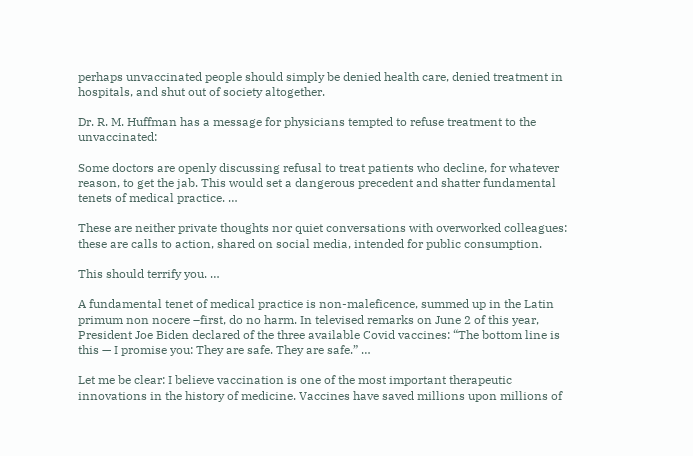perhaps unvaccinated people should simply be denied health care, denied treatment in hospitals, and shut out of society altogether.

Dr. R. M. Huffman has a message for physicians tempted to refuse treatment to the unvaccinated:

Some doctors are openly discussing refusal to treat patients who decline, for whatever reason, to get the jab. This would set a dangerous precedent and shatter fundamental tenets of medical practice. …

These are neither private thoughts nor quiet conversations with overworked colleagues: these are calls to action, shared on social media, intended for public consumption.

This should terrify you. …

A fundamental tenet of medical practice is non-maleficence, summed up in the Latin primum non nocere –first, do no harm. In televised remarks on June 2 of this year, President Joe Biden declared of the three available Covid vaccines: “The bottom line is this — I promise you: They are safe. They are safe.” …

Let me be clear: I believe vaccination is one of the most important therapeutic innovations in the history of medicine. Vaccines have saved millions upon millions of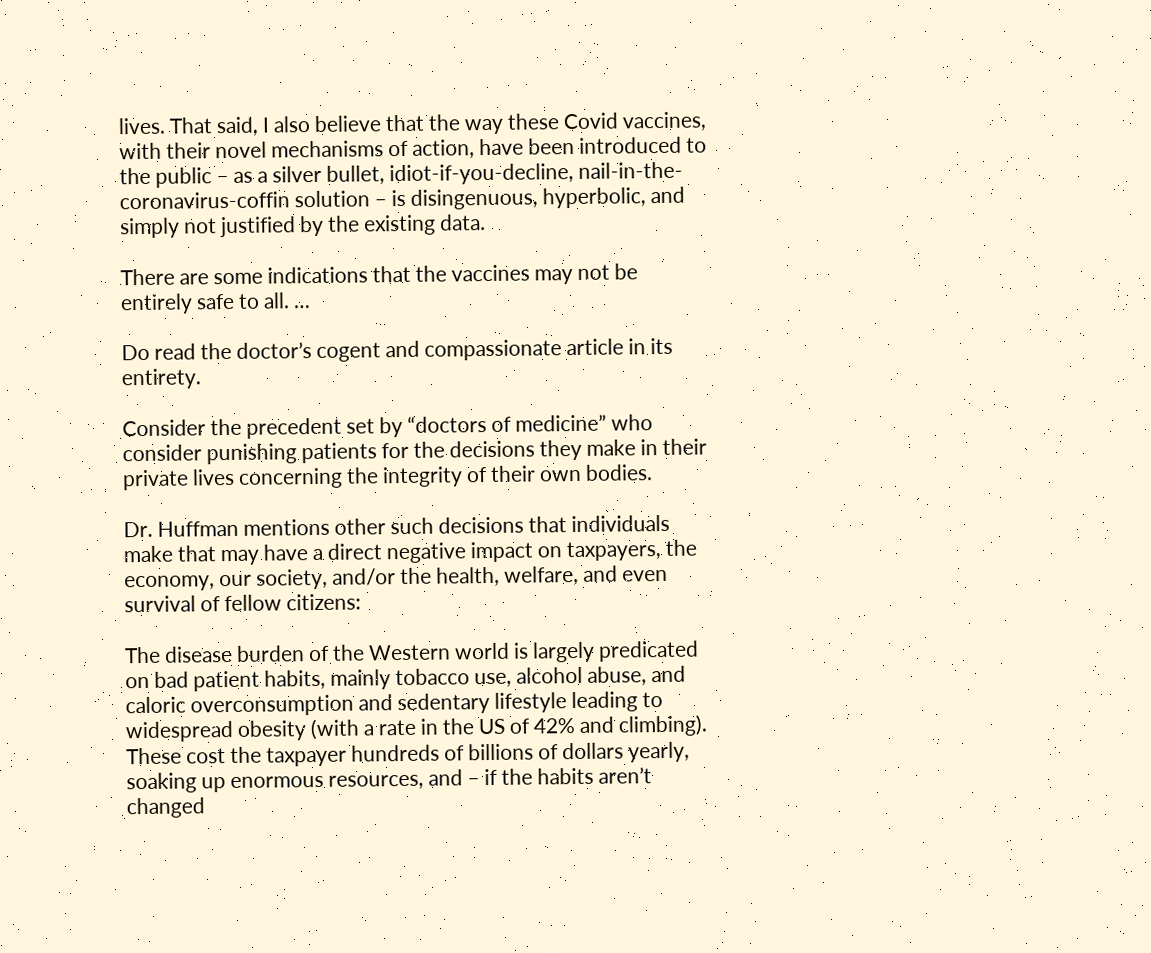lives. That said, I also believe that the way these Covid vaccines, with their novel mechanisms of action, have been introduced to the public – as a silver bullet, idiot-if-you-decline, nail-in-the-coronavirus-coffin solution – is disingenuous, hyperbolic, and simply not justified by the existing data.

There are some indications that the vaccines may not be entirely safe to all. …

Do read the doctor’s cogent and compassionate article in its entirety.

Consider the precedent set by “doctors of medicine” who consider punishing patients for the decisions they make in their private lives concerning the integrity of their own bodies.

Dr. Huffman mentions other such decisions that individuals make that may have a direct negative impact on taxpayers, the economy, our society, and/or the health, welfare, and even survival of fellow citizens:

The disease burden of the Western world is largely predicated on bad patient habits, mainly tobacco use, alcohol abuse, and caloric overconsumption and sedentary lifestyle leading to widespread obesity (with a rate in the US of 42% and climbing). These cost the taxpayer hundreds of billions of dollars yearly, soaking up enormous resources, and – if the habits aren’t changed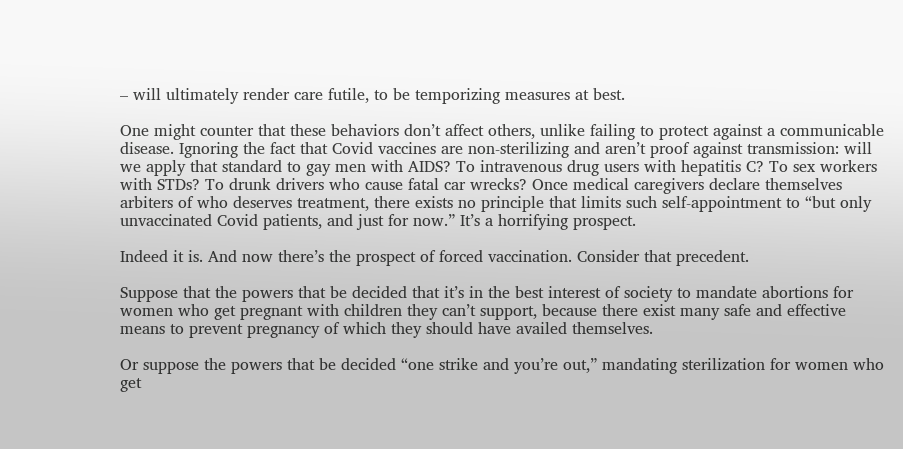– will ultimately render care futile, to be temporizing measures at best.

One might counter that these behaviors don’t affect others, unlike failing to protect against a communicable disease. Ignoring the fact that Covid vaccines are non-sterilizing and aren’t proof against transmission: will we apply that standard to gay men with AIDS? To intravenous drug users with hepatitis C? To sex workers with STDs? To drunk drivers who cause fatal car wrecks? Once medical caregivers declare themselves arbiters of who deserves treatment, there exists no principle that limits such self-appointment to “but only unvaccinated Covid patients, and just for now.” It’s a horrifying prospect.

Indeed it is. And now there’s the prospect of forced vaccination. Consider that precedent.

Suppose that the powers that be decided that it’s in the best interest of society to mandate abortions for women who get pregnant with children they can’t support, because there exist many safe and effective means to prevent pregnancy of which they should have availed themselves.

Or suppose the powers that be decided “one strike and you’re out,” mandating sterilization for women who get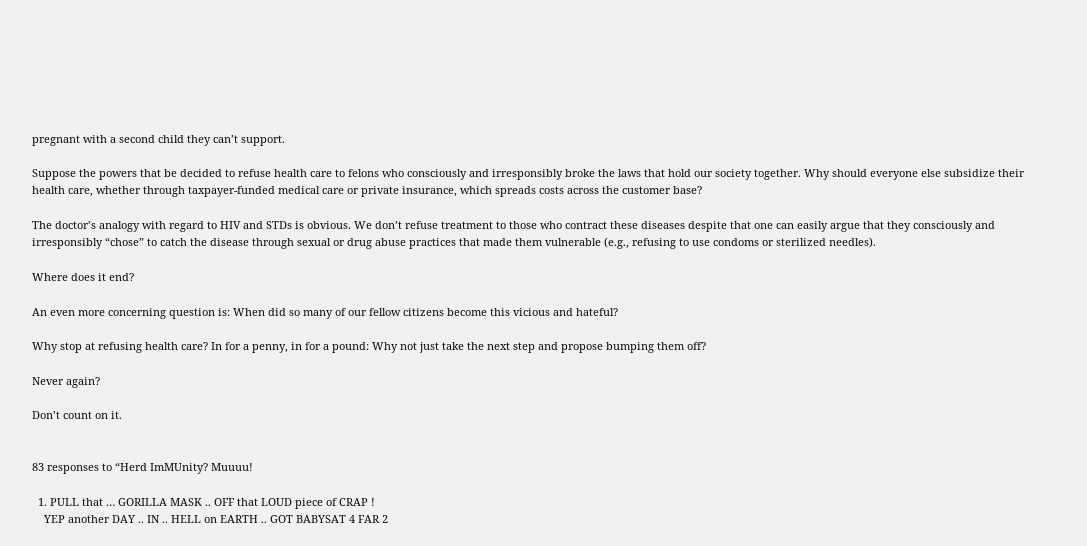pregnant with a second child they can’t support.

Suppose the powers that be decided to refuse health care to felons who consciously and irresponsibly broke the laws that hold our society together. Why should everyone else subsidize their health care, whether through taxpayer-funded medical care or private insurance, which spreads costs across the customer base?

The doctor’s analogy with regard to HIV and STDs is obvious. We don’t refuse treatment to those who contract these diseases despite that one can easily argue that they consciously and irresponsibly “chose” to catch the disease through sexual or drug abuse practices that made them vulnerable (e.g., refusing to use condoms or sterilized needles).

Where does it end?

An even more concerning question is: When did so many of our fellow citizens become this vicious and hateful?

Why stop at refusing health care? In for a penny, in for a pound: Why not just take the next step and propose bumping them off?

Never again?

Don’t count on it.


83 responses to “Herd ImMUnity? Muuuu!

  1. PULL that … GORILLA MASK .. OFF that LOUD piece of CRAP !
    YEP another DAY .. IN .. HELL on EARTH .. GOT BABYSAT 4 FAR 2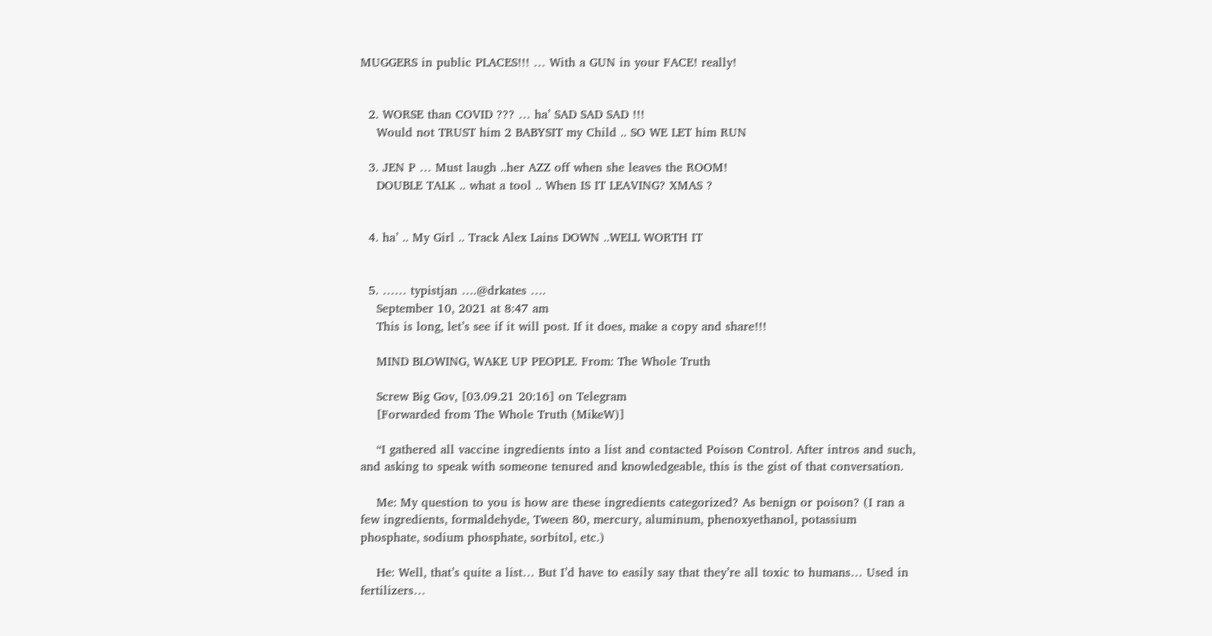MUGGERS in public PLACES!!! … With a GUN in your FACE! really!


  2. WORSE than COVID ??? … ha’ SAD SAD SAD !!!
    Would not TRUST him 2 BABYSIT my Child .. SO WE LET him RUN

  3. JEN P … Must laugh ..her AZZ off when she leaves the ROOM!
    DOUBLE TALK .. what a tool .. When IS IT LEAVING? XMAS ?


  4. ha’ .. My Girl .. Track Alex Lains DOWN ..WELL WORTH IT


  5. …… typistjan ….@drkates ….
    September 10, 2021 at 8:47 am
    This is long, let’s see if it will post. If it does, make a copy and share!!!

    MIND BLOWING, WAKE UP PEOPLE. From: The Whole Truth

    Screw Big Gov, [03.09.21 20:16] on Telegram
    [Forwarded from The Whole Truth (MikeW)]

    “I gathered all vaccine ingredients into a list and contacted Poison Control. After intros and such, and asking to speak with someone tenured and knowledgeable, this is the gist of that conversation.

    Me: My question to you is how are these ingredients categorized? As benign or poison? (I ran a few ingredients, formaldehyde, Tween 80, mercury, aluminum, phenoxyethanol, potassium phosphate, sodium phosphate, sorbitol, etc.)

    He: Well, that’s quite a list… But I’d have to easily say that they’re all toxic to humans… Used in fertilizers…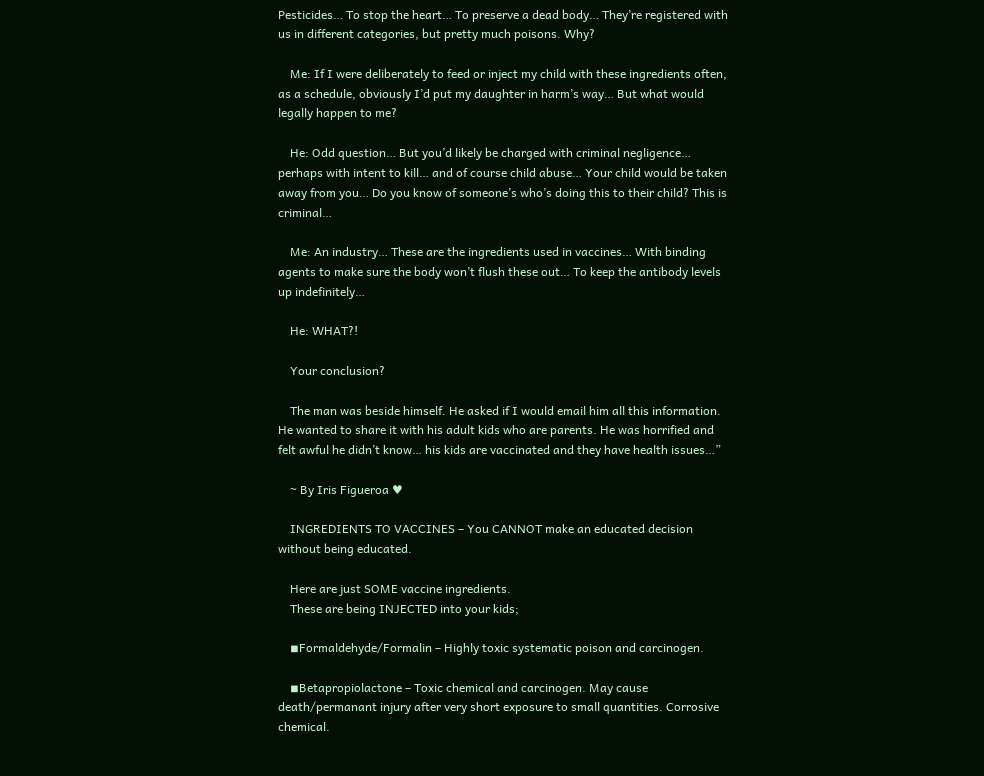Pesticides… To stop the heart… To preserve a dead body… They’re registered with us in different categories, but pretty much poisons. Why?

    Me: If I were deliberately to feed or inject my child with these ingredients often, as a schedule, obviously I’d put my daughter in harm’s way… But what would legally happen to me?

    He: Odd question… But you’d likely be charged with criminal negligence… perhaps with intent to kill… and of course child abuse… Your child would be taken away from you… Do you know of someone’s who’s doing this to their child? This is criminal…

    Me: An industry… These are the ingredients used in vaccines… With binding agents to make sure the body won’t flush these out… To keep the antibody levels up indefinitely…

    He: WHAT?!

    Your conclusion?

    The man was beside himself. He asked if I would email him all this information. He wanted to share it with his adult kids who are parents. He was horrified and felt awful he didn’t know… his kids are vaccinated and they have health issues…”

    ~ By Iris Figueroa ♥

    INGREDIENTS TO VACCINES – You CANNOT make an educated decision without being educated.

    Here are just SOME vaccine ingredients.
    These are being INJECTED into your kids;

    ◾Formaldehyde/Formalin – Highly toxic systematic poison and carcinogen.

    ◾Betapropiolactone – Toxic chemical and carcinogen. May cause death/permanant injury after very short exposure to small quantities. Corrosive chemical.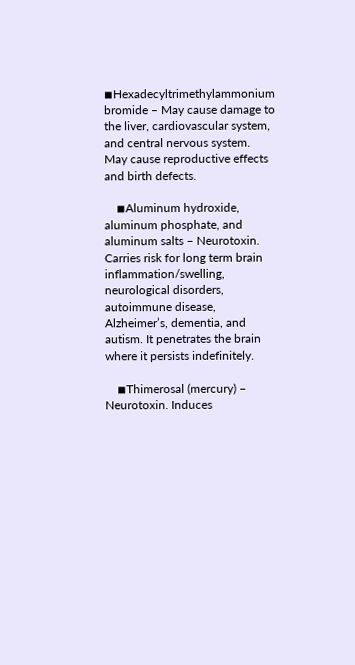◾Hexadecyltrimethylammonium bromide – May cause damage to the liver, cardiovascular system, and central nervous system. May cause reproductive effects and birth defects.

    ◾Aluminum hydroxide, aluminum phosphate, and aluminum salts – Neurotoxin. Carries risk for long term brain inflammation/swelling, neurological disorders, autoimmune disease, Alzheimer’s, dementia, and autism. It penetrates the brain where it persists indefinitely.

    ◾Thimerosal (mercury) – Neurotoxin. Induces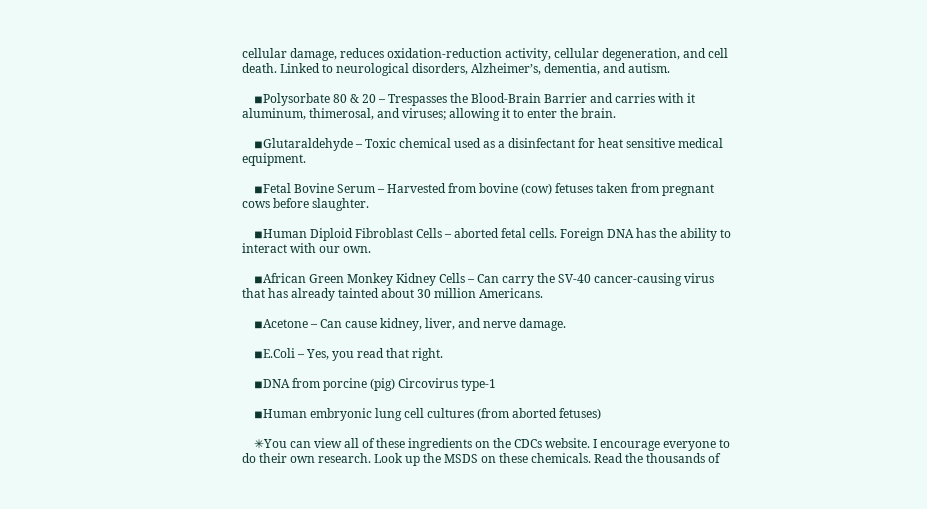cellular damage, reduces oxidation-reduction activity, cellular degeneration, and cell death. Linked to neurological disorders, Alzheimer’s, dementia, and autism.

    ◾Polysorbate 80 & 20 – Trespasses the Blood-Brain Barrier and carries with it aluminum, thimerosal, and viruses; allowing it to enter the brain.

    ◾Glutaraldehyde – Toxic chemical used as a disinfectant for heat sensitive medical equipment.

    ◾Fetal Bovine Serum – Harvested from bovine (cow) fetuses taken from pregnant cows before slaughter.

    ◾Human Diploid Fibroblast Cells – aborted fetal cells. Foreign DNA has the ability to interact with our own.

    ◾African Green Monkey Kidney Cells – Can carry the SV-40 cancer-causing virus that has already tainted about 30 million Americans.

    ◾Acetone – Can cause kidney, liver, and nerve damage.

    ◾E.Coli – Yes, you read that right.

    ◾DNA from porcine (pig) Circovirus type-1

    ◾Human embryonic lung cell cultures (from aborted fetuses)

    ✳You can view all of these ingredients on the CDCs website. I encourage everyone to do their own research. Look up the MSDS on these chemicals. Read the thousands of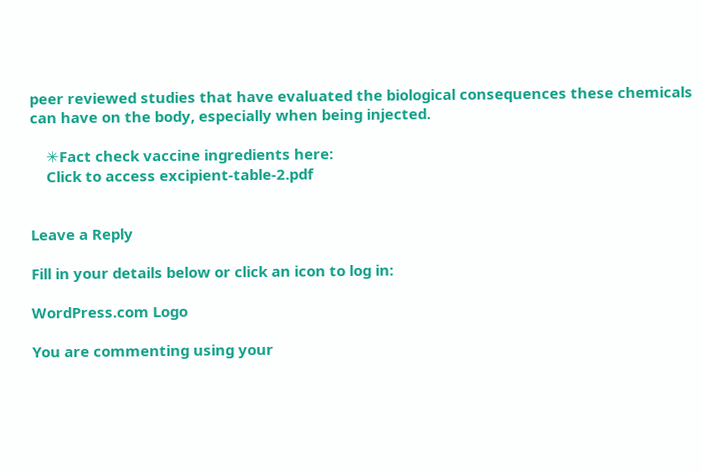peer reviewed studies that have evaluated the biological consequences these chemicals can have on the body, especially when being injected.

    ✳Fact check vaccine ingredients here:
    Click to access excipient-table-2.pdf


Leave a Reply

Fill in your details below or click an icon to log in:

WordPress.com Logo

You are commenting using your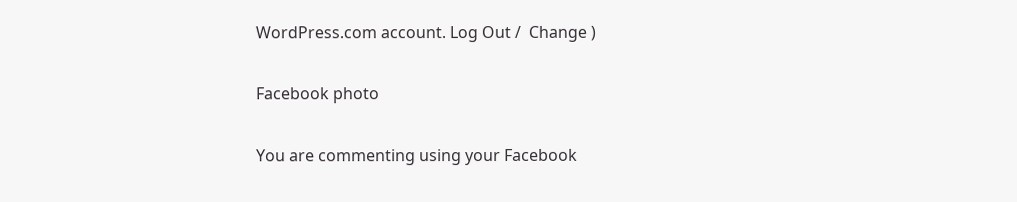WordPress.com account. Log Out /  Change )

Facebook photo

You are commenting using your Facebook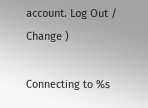account. Log Out /  Change )

Connecting to %s